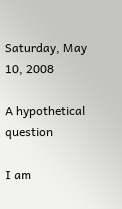Saturday, May 10, 2008

A hypothetical question

I am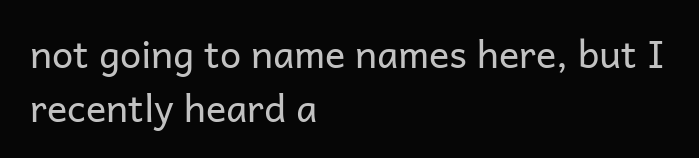not going to name names here, but I recently heard a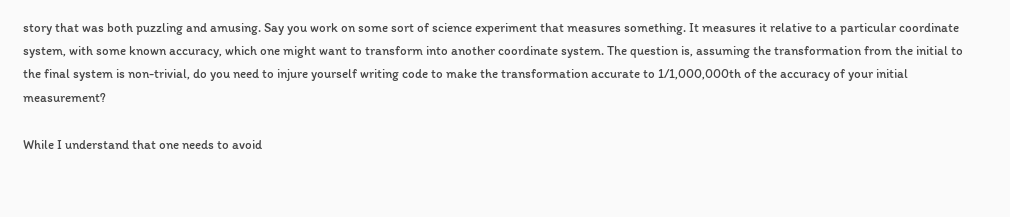story that was both puzzling and amusing. Say you work on some sort of science experiment that measures something. It measures it relative to a particular coordinate system, with some known accuracy, which one might want to transform into another coordinate system. The question is, assuming the transformation from the initial to the final system is non-trivial, do you need to injure yourself writing code to make the transformation accurate to 1/1,000,000th of the accuracy of your initial measurement?

While I understand that one needs to avoid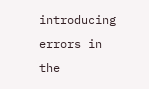introducing errors in the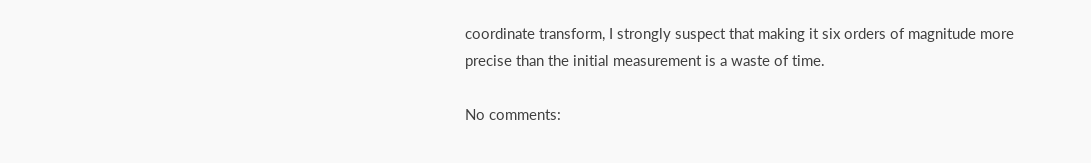coordinate transform, I strongly suspect that making it six orders of magnitude more precise than the initial measurement is a waste of time.

No comments: